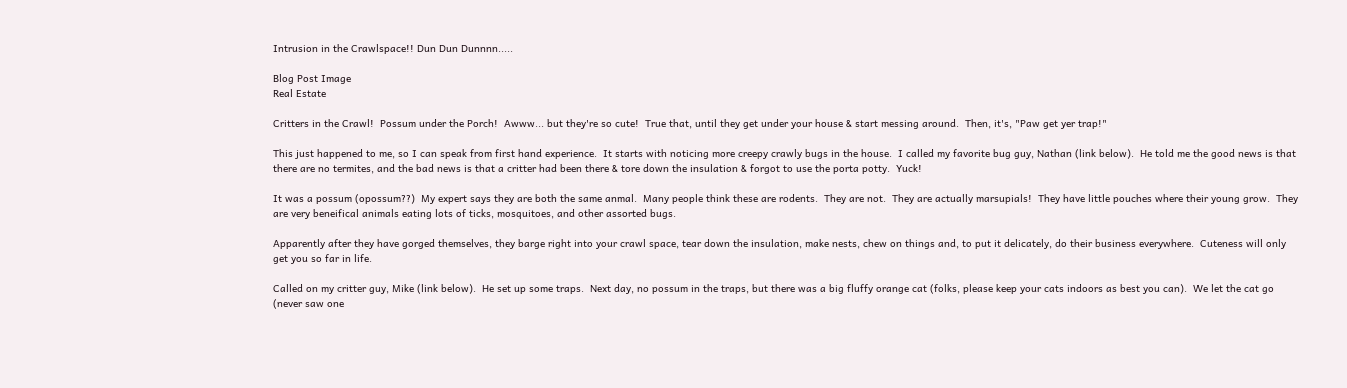Intrusion in the Crawlspace!! Dun Dun Dunnnn.....

Blog Post Image
Real Estate

Critters in the Crawl!  Possum under the Porch!  Awww... but they're so cute!  True that, until they get under your house & start messing around.  Then, it's, "Paw get yer trap!"

This just happened to me, so I can speak from first hand experience.  It starts with noticing more creepy crawly bugs in the house.  I called my favorite bug guy, Nathan (link below).  He told me the good news is that there are no termites, and the bad news is that a critter had been there & tore down the insulation & forgot to use the porta potty.  Yuck!

It was a possum (opossum??)  My expert says they are both the same anmal.  Many people think these are rodents.  They are not.  They are actually marsupials!  They have little pouches where their young grow.  They are very beneifical animals eating lots of ticks, mosquitoes, and other assorted bugs.

Apparently after they have gorged themselves, they barge right into your crawl space, tear down the insulation, make nests, chew on things and, to put it delicately, do their business everywhere.  Cuteness will only get you so far in life.

Called on my critter guy, Mike (link below).  He set up some traps.  Next day, no possum in the traps, but there was a big fluffy orange cat (folks, please keep your cats indoors as best you can).  We let the cat go (never saw one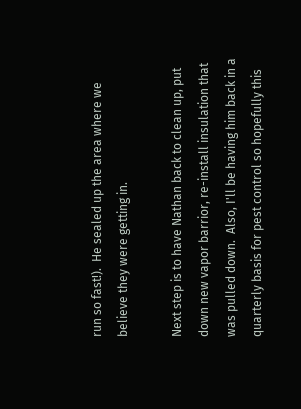run so fast!).  He sealed up the area where we believe they were getting in.

Next step is to have Nathan back to clean up, put down new vapor barrior, re-install insulation that was pulled down.  Also, I'll be having him back in a quarterly basis for pest control so hopefully this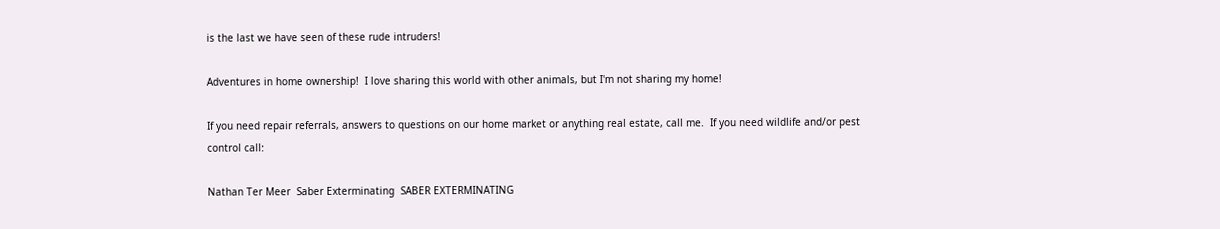is the last we have seen of these rude intruders!

Adventures in home ownership!  I love sharing this world with other animals, but I'm not sharing my home!

If you need repair referrals, answers to questions on our home market or anything real estate, call me.  If you need wildlife and/or pest control call:

Nathan Ter Meer  Saber Exterminating  SABER EXTERMINATING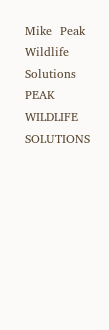Mike  Peak Wildlife Solutions  PEAK WILDLIFE SOLUTIONS